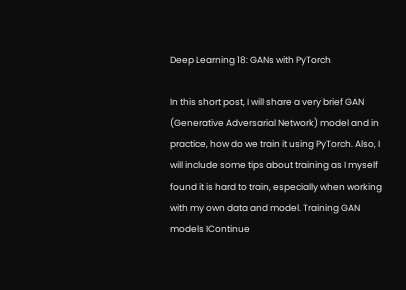Deep Learning 18: GANs with PyTorch

In this short post, I will share a very brief GAN (Generative Adversarial Network) model and in practice, how do we train it using PyTorch. Also, I will include some tips about training as I myself found it is hard to train, especially when working with my own data and model. Training GAN models IContinue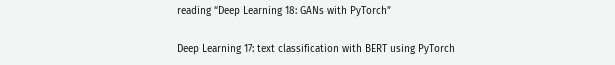reading “Deep Learning 18: GANs with PyTorch”

Deep Learning 17: text classification with BERT using PyTorch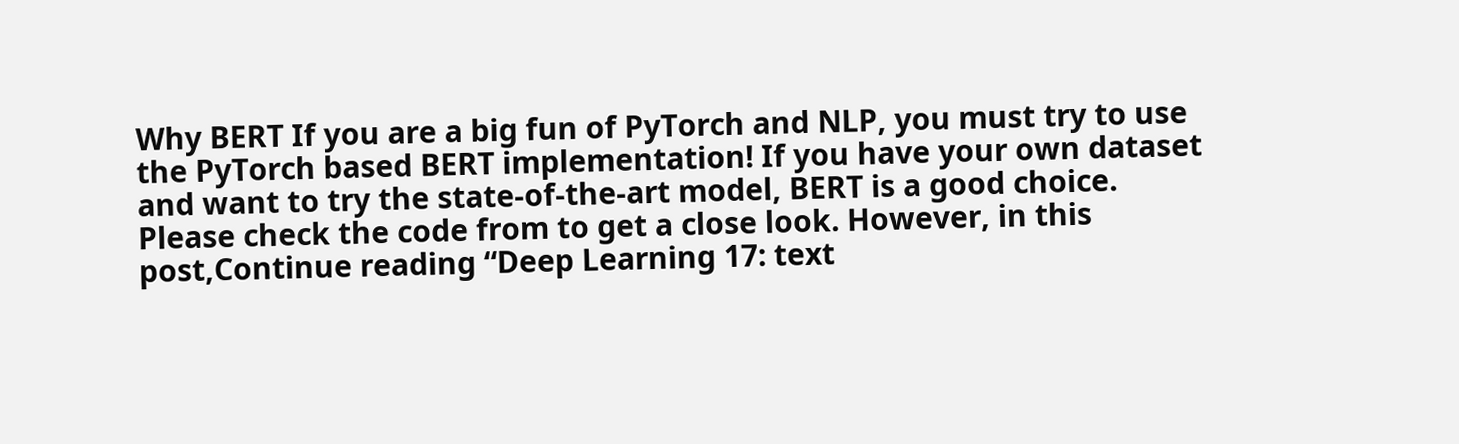Why BERT If you are a big fun of PyTorch and NLP, you must try to use the PyTorch based BERT implementation! If you have your own dataset and want to try the state-of-the-art model, BERT is a good choice. Please check the code from to get a close look. However, in this post,Continue reading “Deep Learning 17: text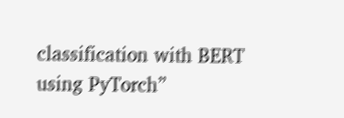classification with BERT using PyTorch”